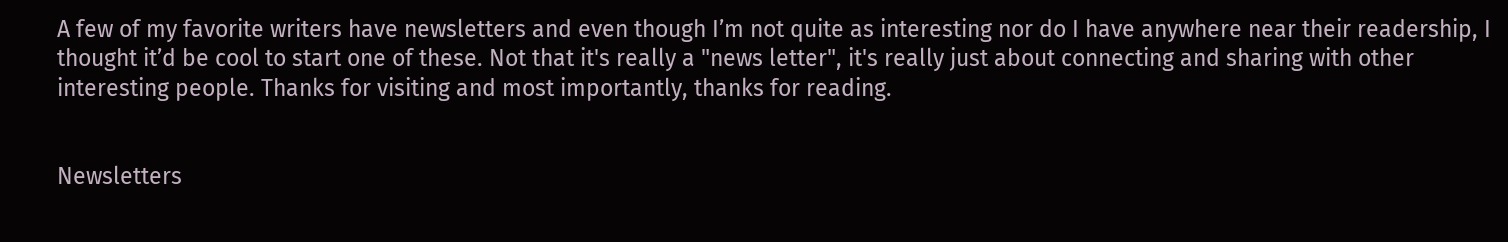A few of my favorite writers have newsletters and even though I’m not quite as interesting nor do I have anywhere near their readership, I thought it’d be cool to start one of these. Not that it's really a "news letter", it's really just about connecting and sharing with other interesting people. Thanks for visiting and most importantly, thanks for reading.


Newsletters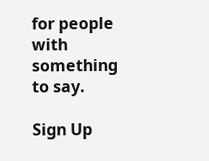for people with something to say.

Sign Up